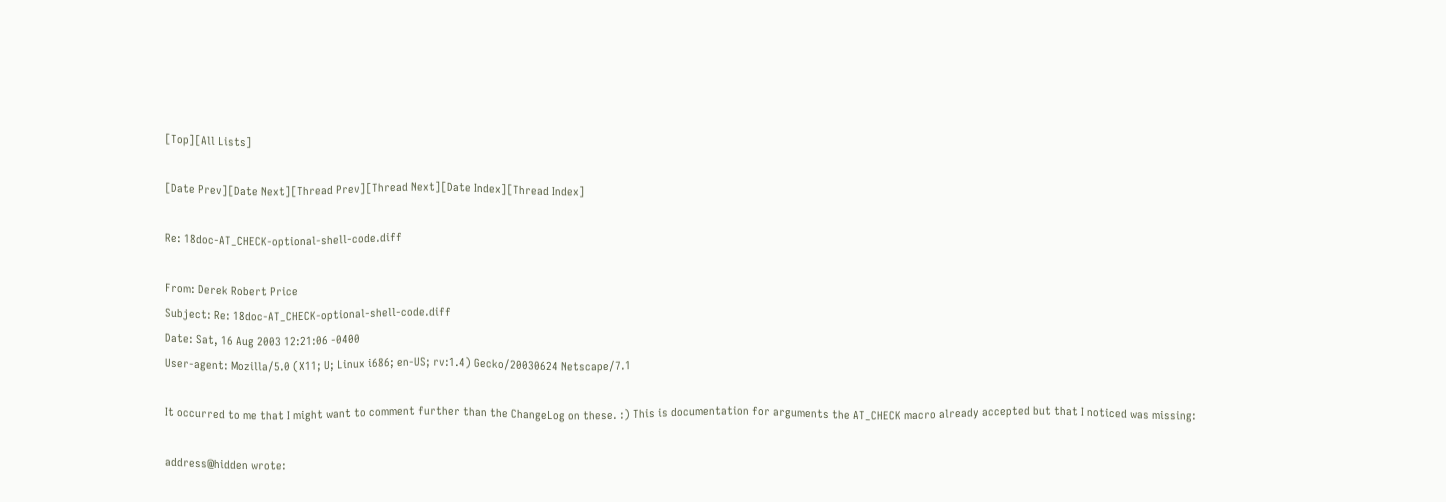[Top][All Lists]

[Date Prev][Date Next][Thread Prev][Thread Next][Date Index][Thread Index]

Re: 18doc-AT_CHECK-optional-shell-code.diff

From: Derek Robert Price
Subject: Re: 18doc-AT_CHECK-optional-shell-code.diff
Date: Sat, 16 Aug 2003 12:21:06 -0400
User-agent: Mozilla/5.0 (X11; U; Linux i686; en-US; rv:1.4) Gecko/20030624 Netscape/7.1

It occurred to me that I might want to comment further than the ChangeLog on these. :) This is documentation for arguments the AT_CHECK macro already accepted but that I noticed was missing:

address@hidden wrote: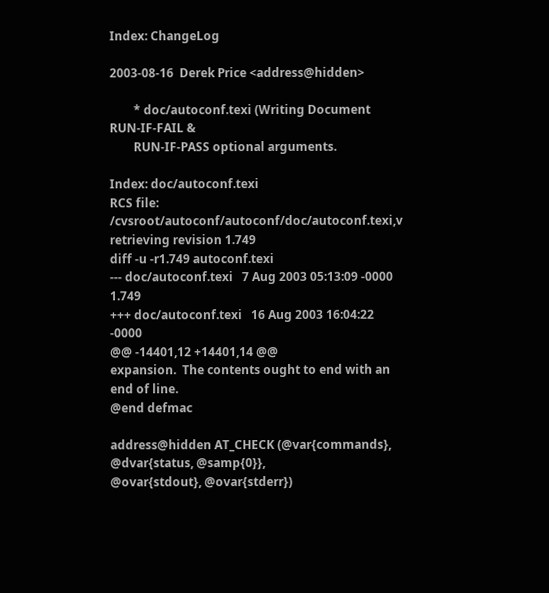Index: ChangeLog

2003-08-16  Derek Price <address@hidden>

        * doc/autoconf.texi (Writing Document RUN-IF-FAIL &
        RUN-IF-PASS optional arguments.

Index: doc/autoconf.texi
RCS file: /cvsroot/autoconf/autoconf/doc/autoconf.texi,v
retrieving revision 1.749
diff -u -r1.749 autoconf.texi
--- doc/autoconf.texi   7 Aug 2003 05:13:09 -0000       1.749
+++ doc/autoconf.texi   16 Aug 2003 16:04:22 -0000
@@ -14401,12 +14401,14 @@
expansion.  The contents ought to end with an end of line.
@end defmac

address@hidden AT_CHECK (@var{commands}, @dvar{status, @samp{0}},
@ovar{stdout}, @ovar{stderr})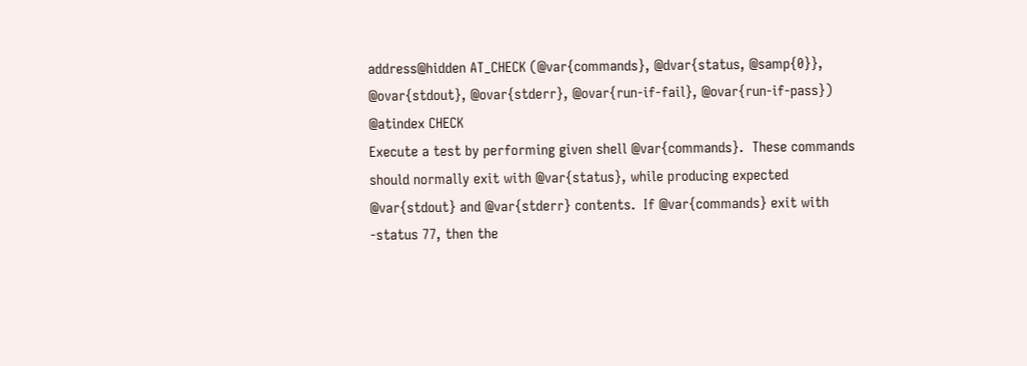address@hidden AT_CHECK (@var{commands}, @dvar{status, @samp{0}},
@ovar{stdout}, @ovar{stderr}, @ovar{run-if-fail}, @ovar{run-if-pass})
@atindex CHECK
Execute a test by performing given shell @var{commands}.  These commands
should normally exit with @var{status}, while producing expected
@var{stdout} and @var{stderr} contents.  If @var{commands} exit with
-status 77, then the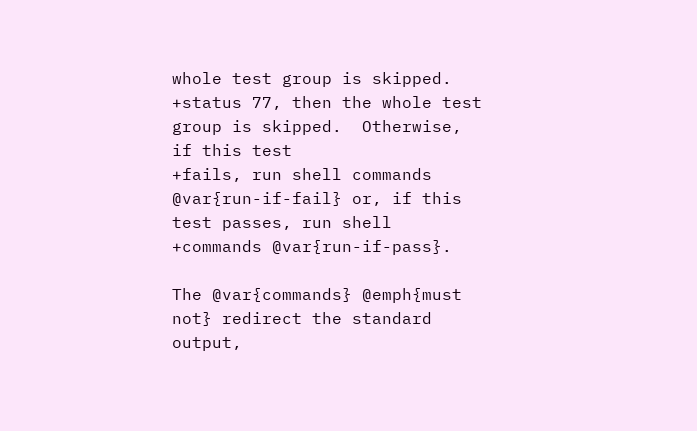whole test group is skipped.
+status 77, then the whole test group is skipped.  Otherwise, if this test
+fails, run shell commands @var{run-if-fail} or, if this test passes, run shell
+commands @var{run-if-pass}.

The @var{commands} @emph{must not} redirect the standard output,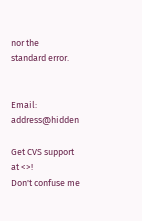nor the
standard error.


Email: address@hidden

Get CVS support at <>!
Don't confuse me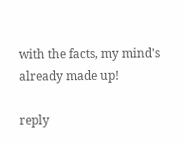with the facts, my mind's already made up!

reply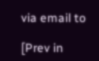via email to

[Prev in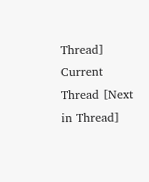Thread] Current Thread [Next in Thread]